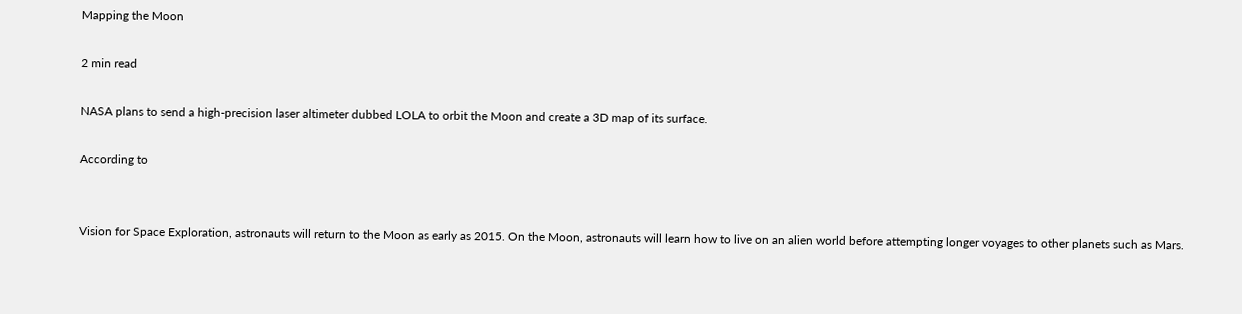Mapping the Moon

2 min read

NASA plans to send a high-precision laser altimeter dubbed LOLA to orbit the Moon and create a 3D map of its surface.

According to


Vision for Space Exploration, astronauts will return to the Moon as early as 2015. On the Moon, astronauts will learn how to live on an alien world before attempting longer voyages to other planets such as Mars.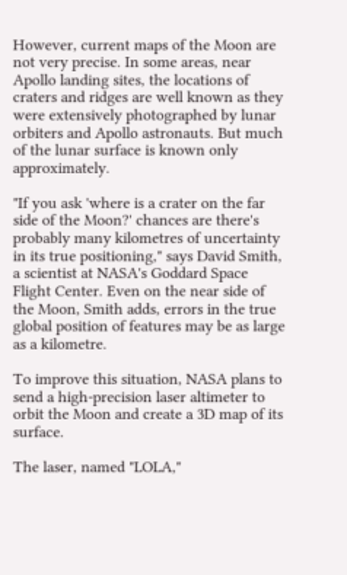However, current maps of the Moon are not very precise. In some areas, near Apollo landing sites, the locations of craters and ridges are well known as they were extensively photographed by lunar orbiters and Apollo astronauts. But much of the lunar surface is known only approximately.

"If you ask 'where is a crater on the far side of the Moon?' chances are there's probably many kilometres of uncertainty in its true positioning," says David Smith, a scientist at NASA's Goddard Space Flight Center. Even on the near side of the Moon, Smith adds, errors in the true global position of features may be as large as a kilometre.

To improve this situation, NASA plans to send a high-precision laser altimeter to orbit the Moon and create a 3D map of its surface.

The laser, named "LOLA,"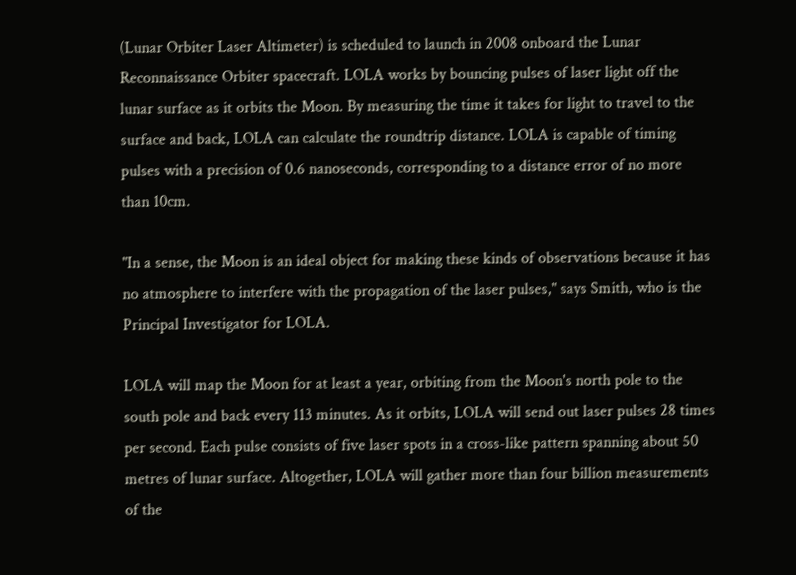(Lunar Orbiter Laser Altimeter) is scheduled to launch in 2008 onboard the Lunar Reconnaissance Orbiter spacecraft. LOLA works by bouncing pulses of laser light off the lunar surface as it orbits the Moon. By measuring the time it takes for light to travel to the surface and back, LOLA can calculate the roundtrip distance. LOLA is capable of timing pulses with a precision of 0.6 nanoseconds, corresponding to a distance error of no more than 10cm.

"In a sense, the Moon is an ideal object for making these kinds of observations because it has no atmosphere to interfere with the propagation of the laser pulses," says Smith, who is the Principal Investigator for LOLA.

LOLA will map the Moon for at least a year, orbiting from the Moon's north pole to the south pole and back every 113 minutes. As it orbits, LOLA will send out laser pulses 28 times per second. Each pulse consists of five laser spots in a cross-like pattern spanning about 50 metres of lunar surface. Altogether, LOLA will gather more than four billion measurements of the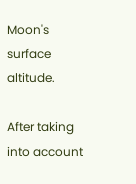Moon's surface altitude.

After taking into account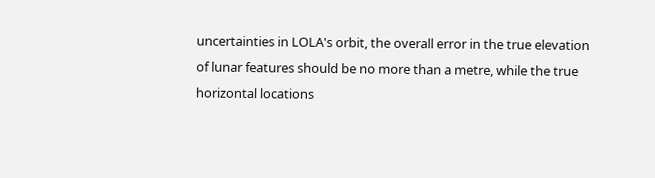uncertainties in LOLA's orbit, the overall error in the true elevation of lunar features should be no more than a metre, while the true horizontal locations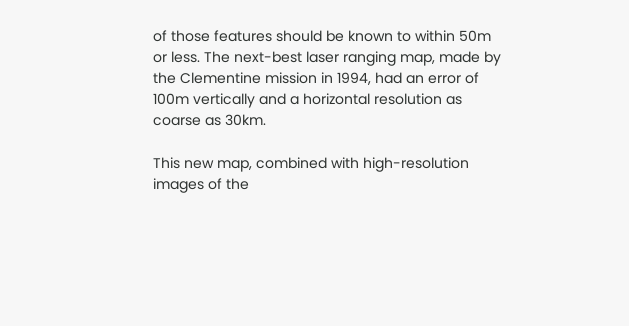of those features should be known to within 50m or less. The next-best laser ranging map, made by the Clementine mission in 1994, had an error of 100m vertically and a horizontal resolution as coarse as 30km.

This new map, combined with high-resolution images of the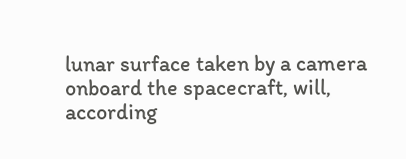lunar surface taken by a camera onboard the spacecraft, will, according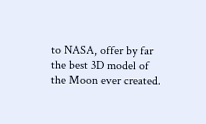to NASA, offer by far the best 3D model of the Moon ever created.